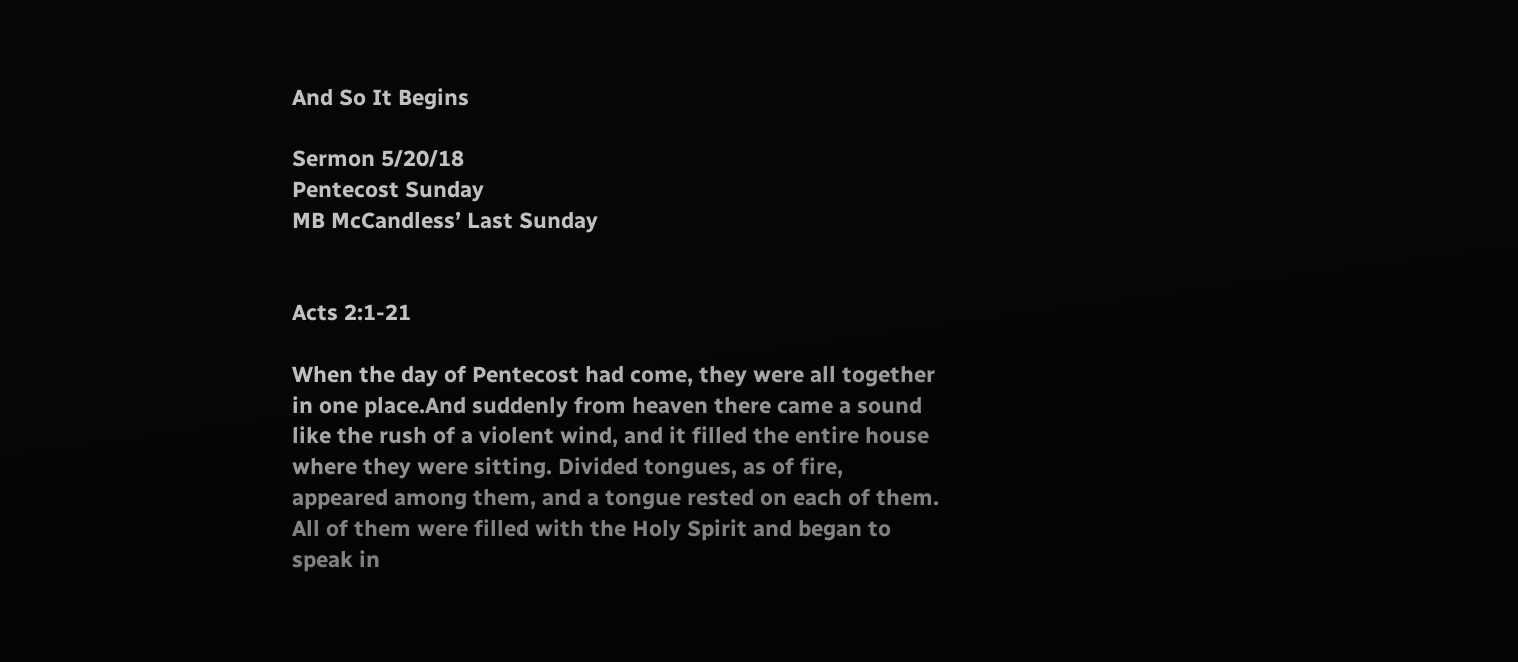And So It Begins

Sermon 5/20/18
Pentecost Sunday
MB McCandless’ Last Sunday


Acts 2:1-21

When the day of Pentecost had come, they were all together in one place.And suddenly from heaven there came a sound like the rush of a violent wind, and it filled the entire house where they were sitting. Divided tongues, as of fire, appeared among them, and a tongue rested on each of them. All of them were filled with the Holy Spirit and began to speak in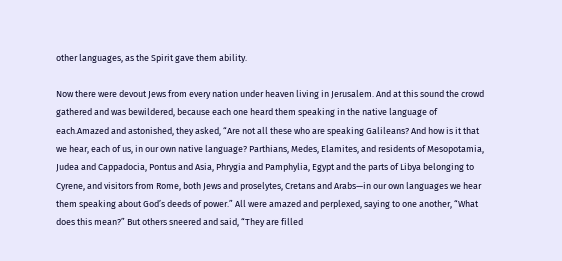other languages, as the Spirit gave them ability.

Now there were devout Jews from every nation under heaven living in Jerusalem. And at this sound the crowd gathered and was bewildered, because each one heard them speaking in the native language of each.Amazed and astonished, they asked, “Are not all these who are speaking Galileans? And how is it that we hear, each of us, in our own native language? Parthians, Medes, Elamites, and residents of Mesopotamia, Judea and Cappadocia, Pontus and Asia, Phrygia and Pamphylia, Egypt and the parts of Libya belonging to Cyrene, and visitors from Rome, both Jews and proselytes, Cretans and Arabs—in our own languages we hear them speaking about God’s deeds of power.” All were amazed and perplexed, saying to one another, “What does this mean?” But others sneered and said, “They are filled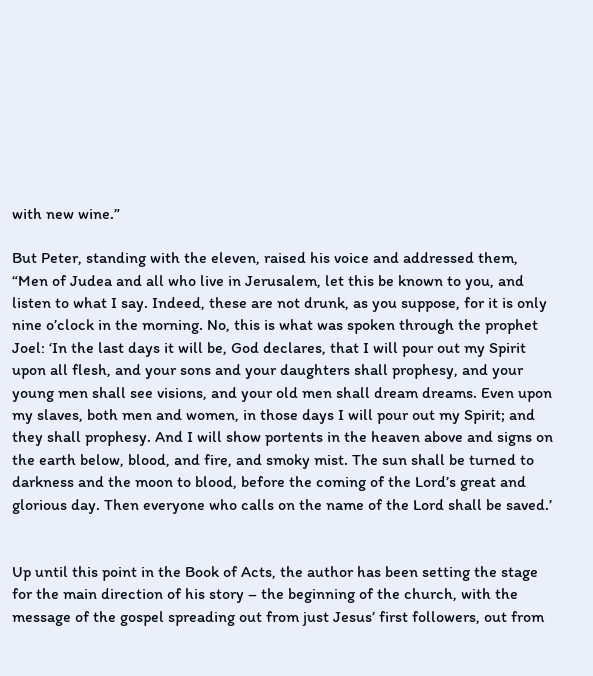with new wine.”

But Peter, standing with the eleven, raised his voice and addressed them, “Men of Judea and all who live in Jerusalem, let this be known to you, and listen to what I say. Indeed, these are not drunk, as you suppose, for it is only nine o’clock in the morning. No, this is what was spoken through the prophet Joel: ‘In the last days it will be, God declares, that I will pour out my Spirit upon all flesh, and your sons and your daughters shall prophesy, and your young men shall see visions, and your old men shall dream dreams. Even upon my slaves, both men and women, in those days I will pour out my Spirit; and they shall prophesy. And I will show portents in the heaven above and signs on the earth below, blood, and fire, and smoky mist. The sun shall be turned to darkness and the moon to blood, before the coming of the Lord’s great and glorious day. Then everyone who calls on the name of the Lord shall be saved.’


Up until this point in the Book of Acts, the author has been setting the stage for the main direction of his story – the beginning of the church, with the message of the gospel spreading out from just Jesus’ first followers, out from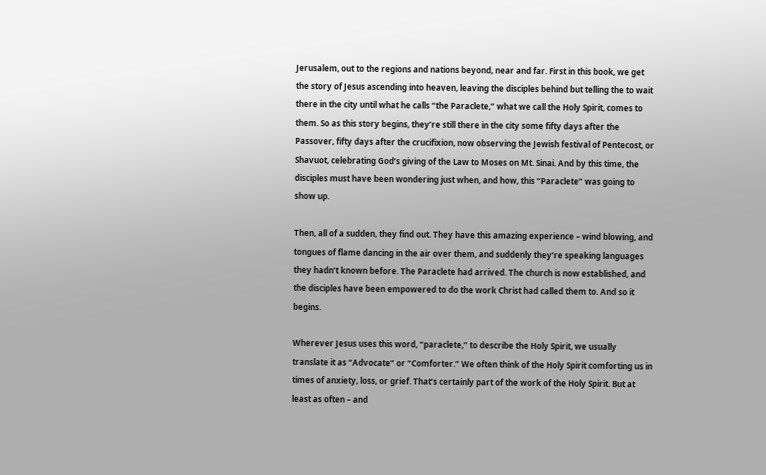Jerusalem, out to the regions and nations beyond, near and far. First in this book, we get the story of Jesus ascending into heaven, leaving the disciples behind but telling the to wait there in the city until what he calls “the Paraclete,” what we call the Holy Spirit, comes to them. So as this story begins, they’re still there in the city some fifty days after the Passover, fifty days after the crucifixion, now observing the Jewish festival of Pentecost, or Shavuot, celebrating God’s giving of the Law to Moses on Mt. Sinai. And by this time, the disciples must have been wondering just when, and how, this “Paraclete” was going to show up.

Then, all of a sudden, they find out. They have this amazing experience – wind blowing, and tongues of flame dancing in the air over them, and suddenly they’re speaking languages they hadn’t known before. The Paraclete had arrived. The church is now established, and the disciples have been empowered to do the work Christ had called them to. And so it begins.

Wherever Jesus uses this word, “paraclete,” to describe the Holy Spirit, we usually translate it as “Advocate” or “Comforter.” We often think of the Holy Spirit comforting us in times of anxiety, loss, or grief. That’s certainly part of the work of the Holy Spirit. But at least as often – and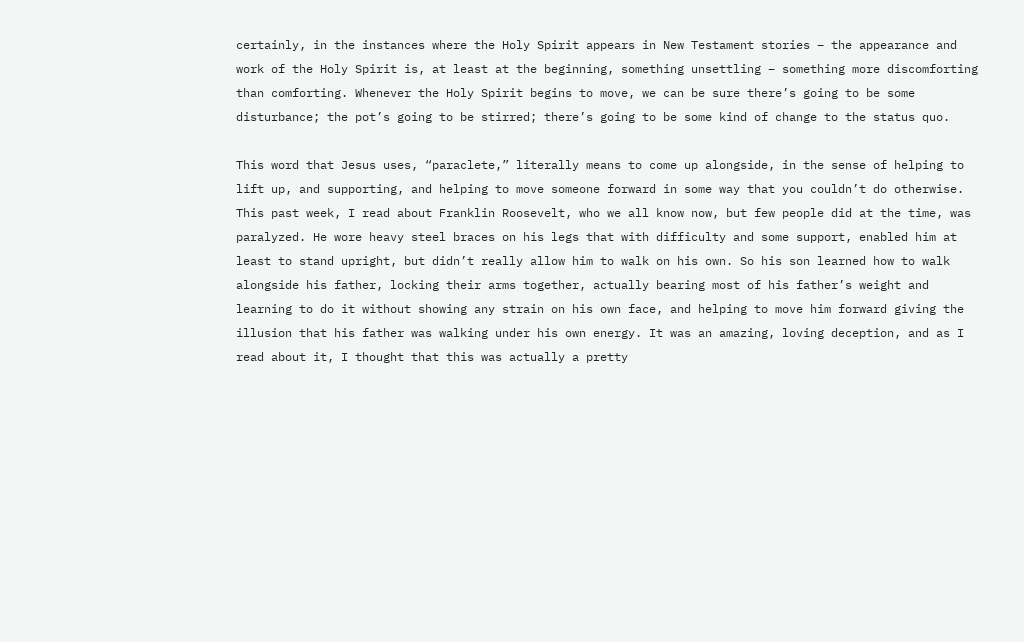certainly, in the instances where the Holy Spirit appears in New Testament stories – the appearance and work of the Holy Spirit is, at least at the beginning, something unsettling – something more discomforting than comforting. Whenever the Holy Spirit begins to move, we can be sure there’s going to be some disturbance; the pot’s going to be stirred; there’s going to be some kind of change to the status quo.

This word that Jesus uses, “paraclete,” literally means to come up alongside, in the sense of helping to lift up, and supporting, and helping to move someone forward in some way that you couldn’t do otherwise. This past week, I read about Franklin Roosevelt, who we all know now, but few people did at the time, was paralyzed. He wore heavy steel braces on his legs that with difficulty and some support, enabled him at least to stand upright, but didn’t really allow him to walk on his own. So his son learned how to walk alongside his father, locking their arms together, actually bearing most of his father’s weight and learning to do it without showing any strain on his own face, and helping to move him forward giving the illusion that his father was walking under his own energy. It was an amazing, loving deception, and as I read about it, I thought that this was actually a pretty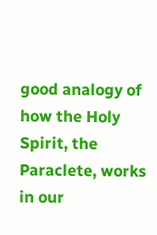good analogy of how the Holy Spirit, the Paraclete, works in our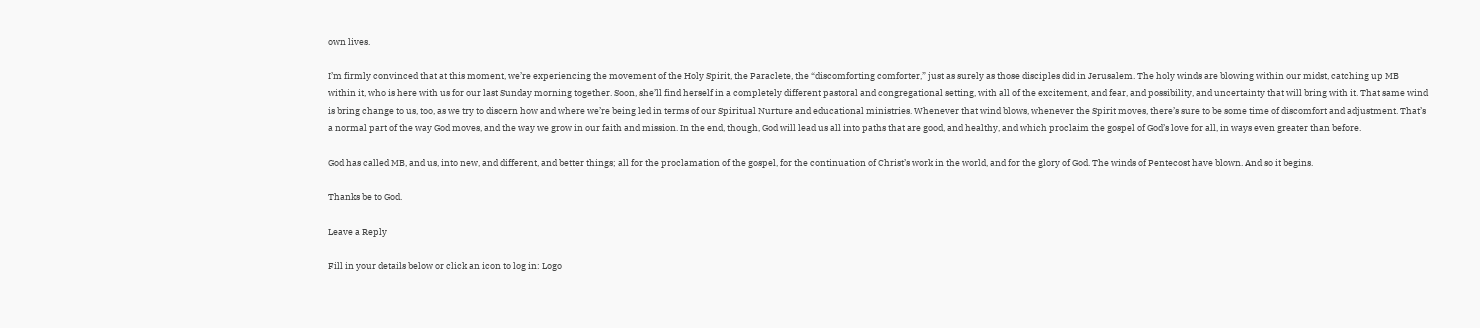own lives.

I’m firmly convinced that at this moment, we’re experiencing the movement of the Holy Spirit, the Paraclete, the “discomforting comforter,” just as surely as those disciples did in Jerusalem. The holy winds are blowing within our midst, catching up MB within it, who is here with us for our last Sunday morning together. Soon, she’ll find herself in a completely different pastoral and congregational setting, with all of the excitement, and fear, and possibility, and uncertainty that will bring with it. That same wind is bring change to us, too, as we try to discern how and where we’re being led in terms of our Spiritual Nurture and educational ministries. Whenever that wind blows, whenever the Spirit moves, there’s sure to be some time of discomfort and adjustment. That’s a normal part of the way God moves, and the way we grow in our faith and mission. In the end, though, God will lead us all into paths that are good, and healthy, and which proclaim the gospel of God’s love for all, in ways even greater than before.

God has called MB, and us, into new, and different, and better things; all for the proclamation of the gospel, for the continuation of Christ’s work in the world, and for the glory of God. The winds of Pentecost have blown. And so it begins.

Thanks be to God.

Leave a Reply

Fill in your details below or click an icon to log in: Logo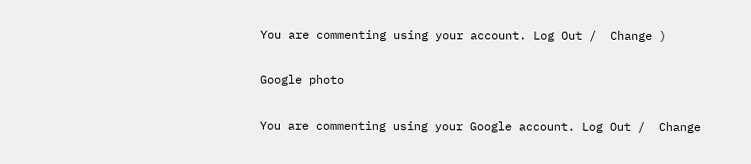You are commenting using your account. Log Out /  Change )

Google photo

You are commenting using your Google account. Log Out /  Change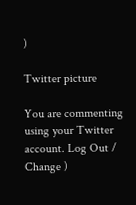)

Twitter picture

You are commenting using your Twitter account. Log Out /  Change )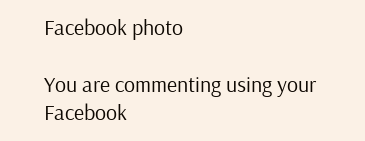Facebook photo

You are commenting using your Facebook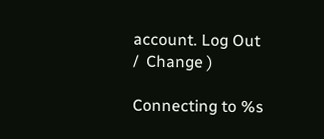account. Log Out /  Change )

Connecting to %s